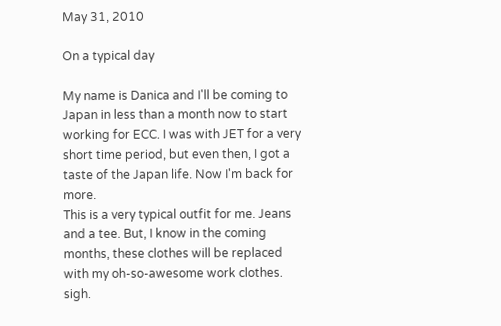May 31, 2010

On a typical day

My name is Danica and I'll be coming to Japan in less than a month now to start working for ECC. I was with JET for a very short time period, but even then, I got a taste of the Japan life. Now I'm back for more.
This is a very typical outfit for me. Jeans and a tee. But, I know in the coming months, these clothes will be replaced with my oh-so-awesome work clothes. sigh.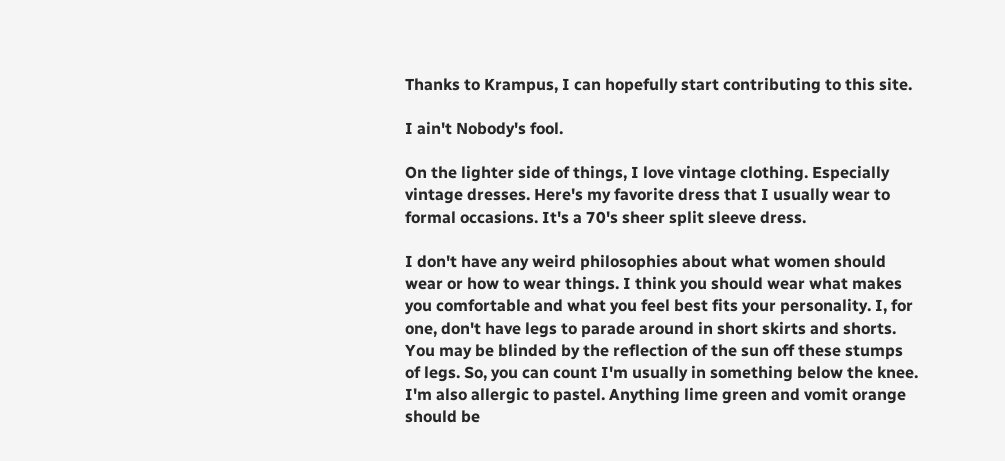Thanks to Krampus, I can hopefully start contributing to this site.

I ain't Nobody's fool.

On the lighter side of things, I love vintage clothing. Especially vintage dresses. Here's my favorite dress that I usually wear to formal occasions. It's a 70's sheer split sleeve dress.

I don't have any weird philosophies about what women should wear or how to wear things. I think you should wear what makes you comfortable and what you feel best fits your personality. I, for one, don't have legs to parade around in short skirts and shorts. You may be blinded by the reflection of the sun off these stumps of legs. So, you can count I'm usually in something below the knee. I'm also allergic to pastel. Anything lime green and vomit orange should be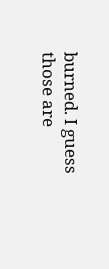burned. I guess those are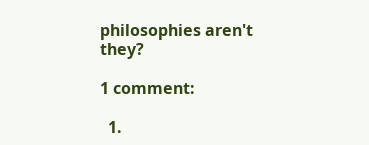philosophies aren't they?

1 comment:

  1.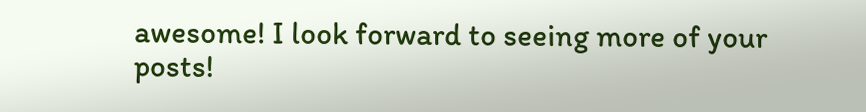awesome! I look forward to seeing more of your posts!